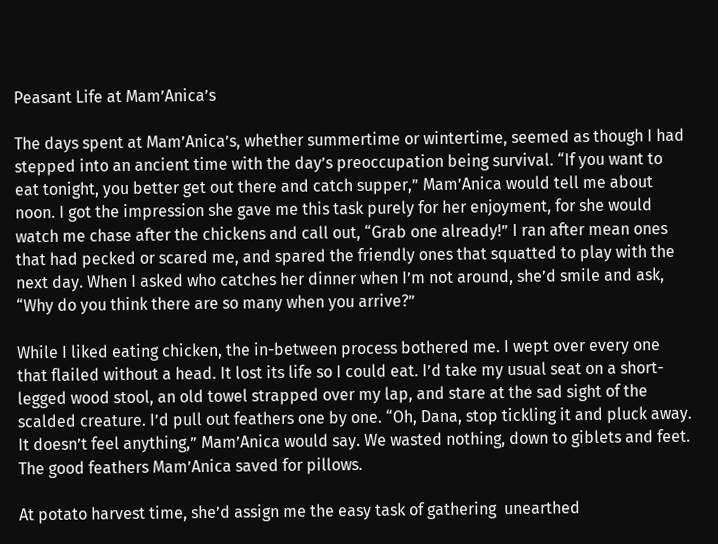Peasant Life at Mam’Anica’s

The days spent at Mam’Anica’s, whether summertime or wintertime, seemed as though I had stepped into an ancient time with the day’s preoccupation being survival. “If you want to eat tonight, you better get out there and catch supper,” Mam’Anica would tell me about noon. I got the impression she gave me this task purely for her enjoyment, for she would watch me chase after the chickens and call out, “Grab one already!” I ran after mean ones that had pecked or scared me, and spared the friendly ones that squatted to play with the next day. When I asked who catches her dinner when I’m not around, she’d smile and ask, “Why do you think there are so many when you arrive?”

While I liked eating chicken, the in-between process bothered me. I wept over every one that flailed without a head. It lost its life so I could eat. I’d take my usual seat on a short-legged wood stool, an old towel strapped over my lap, and stare at the sad sight of the scalded creature. I’d pull out feathers one by one. “Oh, Dana, stop tickling it and pluck away. It doesn’t feel anything,” Mam’Anica would say. We wasted nothing, down to giblets and feet. The good feathers Mam’Anica saved for pillows.

At potato harvest time, she’d assign me the easy task of gathering  unearthed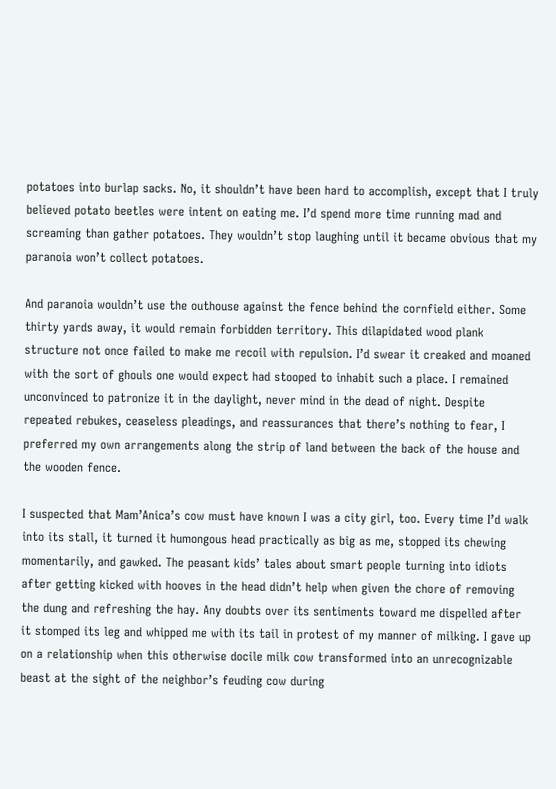potatoes into burlap sacks. No, it shouldn’t have been hard to accomplish, except that I truly believed potato beetles were intent on eating me. I’d spend more time running mad and screaming than gather potatoes. They wouldn’t stop laughing until it became obvious that my paranoia won’t collect potatoes.

And paranoia wouldn’t use the outhouse against the fence behind the cornfield either. Some thirty yards away, it would remain forbidden territory. This dilapidated wood plank structure not once failed to make me recoil with repulsion. I’d swear it creaked and moaned with the sort of ghouls one would expect had stooped to inhabit such a place. I remained unconvinced to patronize it in the daylight, never mind in the dead of night. Despite repeated rebukes, ceaseless pleadings, and reassurances that there’s nothing to fear, I preferred my own arrangements along the strip of land between the back of the house and the wooden fence.

I suspected that Mam’Anica’s cow must have known I was a city girl, too. Every time I’d walk into its stall, it turned it humongous head practically as big as me, stopped its chewing momentarily, and gawked. The peasant kids’ tales about smart people turning into idiots after getting kicked with hooves in the head didn’t help when given the chore of removing the dung and refreshing the hay. Any doubts over its sentiments toward me dispelled after it stomped its leg and whipped me with its tail in protest of my manner of milking. I gave up on a relationship when this otherwise docile milk cow transformed into an unrecognizable beast at the sight of the neighbor’s feuding cow during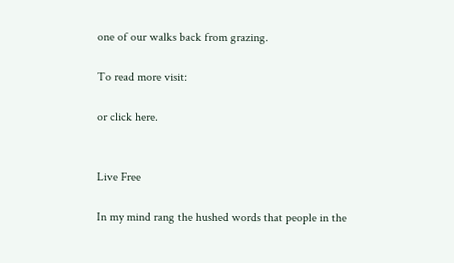one of our walks back from grazing.

To read more visit:

or click here.


Live Free

In my mind rang the hushed words that people in the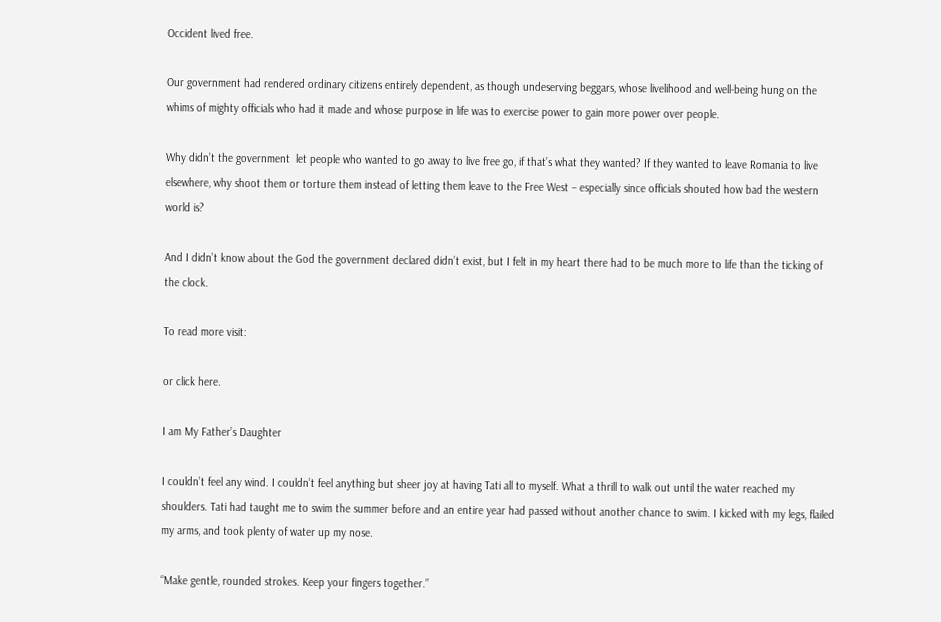Occident lived free.

Our government had rendered ordinary citizens entirely dependent, as though undeserving beggars, whose livelihood and well-being hung on the whims of mighty officials who had it made and whose purpose in life was to exercise power to gain more power over people.

Why didn’t the government  let people who wanted to go away to live free go, if that’s what they wanted? If they wanted to leave Romania to live elsewhere, why shoot them or torture them instead of letting them leave to the Free West – especially since officials shouted how bad the western world is?

And I didn’t know about the God the government declared didn’t exist, but I felt in my heart there had to be much more to life than the ticking of the clock.

To read more visit:

or click here.

I am My Father’s Daughter

I couldn’t feel any wind. I couldn’t feel anything but sheer joy at having Tati all to myself. What a thrill to walk out until the water reached my shoulders. Tati had taught me to swim the summer before and an entire year had passed without another chance to swim. I kicked with my legs, flailed my arms, and took plenty of water up my nose.

“Make gentle, rounded strokes. Keep your fingers together.”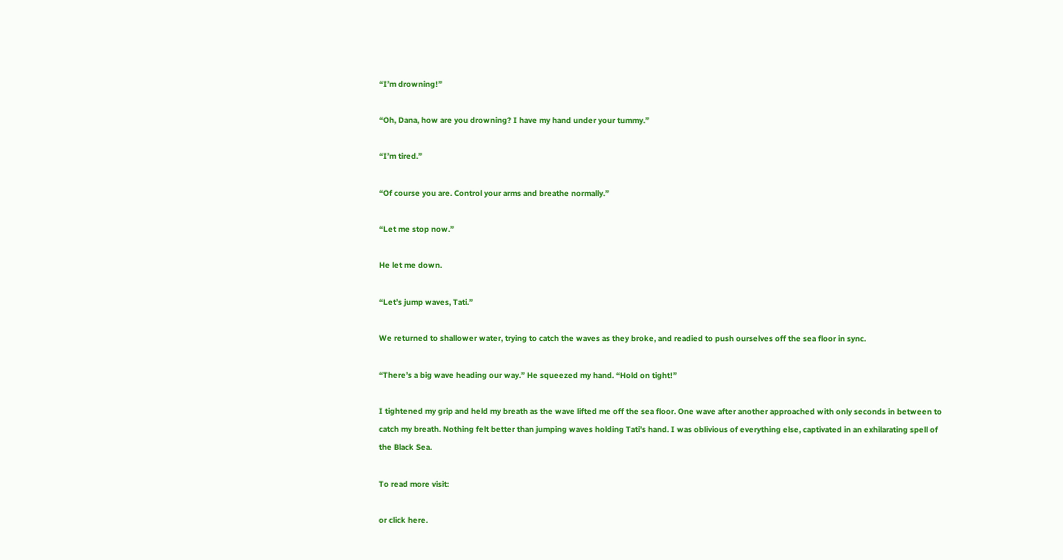“I’m drowning!”

“Oh, Dana, how are you drowning? I have my hand under your tummy.”

“I’m tired.”

“Of course you are. Control your arms and breathe normally.”

“Let me stop now.”

He let me down.

“Let’s jump waves, Tati.”

We returned to shallower water, trying to catch the waves as they broke, and readied to push ourselves off the sea floor in sync.

“There’s a big wave heading our way.” He squeezed my hand. “Hold on tight!”

I tightened my grip and held my breath as the wave lifted me off the sea floor. One wave after another approached with only seconds in between to catch my breath. Nothing felt better than jumping waves holding Tati’s hand. I was oblivious of everything else, captivated in an exhilarating spell of the Black Sea.

To read more visit:

or click here.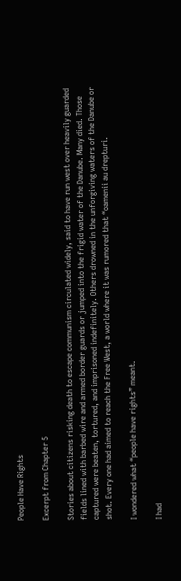People Have Rights

Excerpt from Chapter 5

Stories about citizens risking death to escape communism circulated widely, said to have run west over heavily guarded fields lined with barbed wire and armed border guards or jumped into the frigid water of the Danube. Many died. Those captured were beaten, tortured, and imprisoned indefinitely. Others drowned in the unforgiving waters of the Danube or shot. Every one had aimed to reach the Free West, a world where it was rumored that “oamenii au drepturi.

I wondered what “people have rights” meant.

I had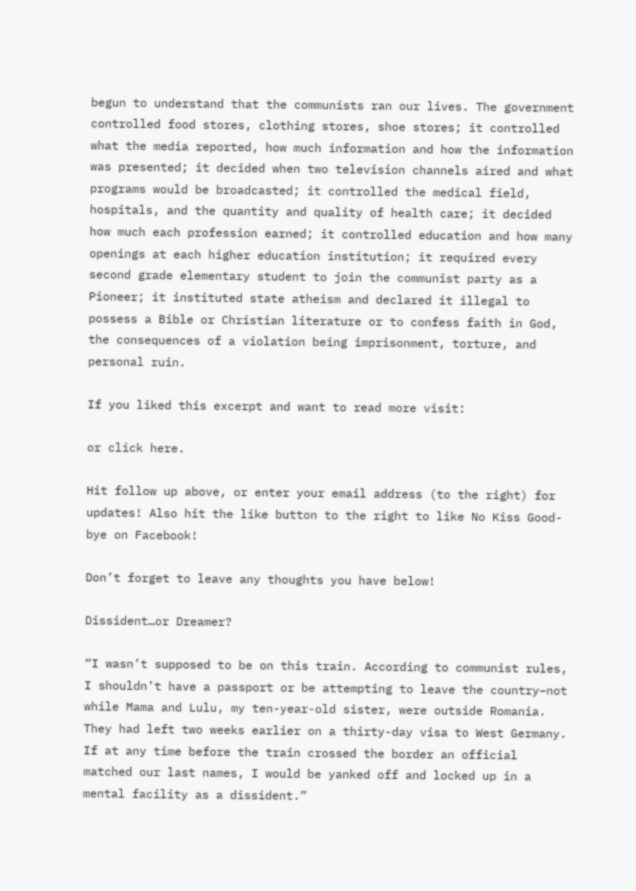begun to understand that the communists ran our lives. The government controlled food stores, clothing stores, shoe stores; it controlled what the media reported, how much information and how the information was presented; it decided when two television channels aired and what programs would be broadcasted; it controlled the medical field, hospitals, and the quantity and quality of health care; it decided how much each profession earned; it controlled education and how many openings at each higher education institution; it required every second grade elementary student to join the communist party as a Pioneer; it instituted state atheism and declared it illegal to possess a Bible or Christian literature or to confess faith in God, the consequences of a violation being imprisonment, torture, and personal ruin.

If you liked this excerpt and want to read more visit:

or click here.

Hit follow up above, or enter your email address (to the right) for updates! Also hit the like button to the right to like No Kiss Good-bye on Facebook!

Don’t forget to leave any thoughts you have below!

Dissident…or Dreamer?

“I wasn’t supposed to be on this train. According to communist rules, I shouldn’t have a passport or be attempting to leave the country–not while Mama and Lulu, my ten-year-old sister, were outside Romania. They had left two weeks earlier on a thirty-day visa to West Germany. If at any time before the train crossed the border an official matched our last names, I would be yanked off and locked up in a mental facility as a dissident.”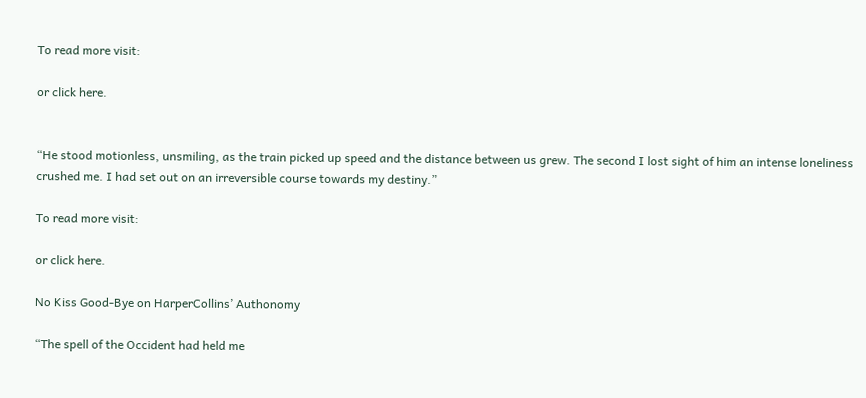To read more visit:

or click here.


“He stood motionless, unsmiling, as the train picked up speed and the distance between us grew. The second I lost sight of him an intense loneliness crushed me. I had set out on an irreversible course towards my destiny.”

To read more visit:

or click here.

No Kiss Good-Bye on HarperCollins’ Authonomy

“The spell of the Occident had held me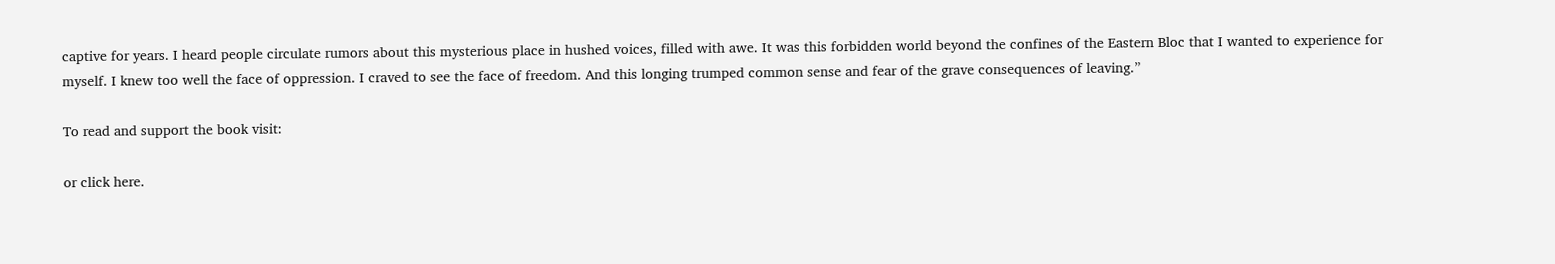captive for years. I heard people circulate rumors about this mysterious place in hushed voices, filled with awe. It was this forbidden world beyond the confines of the Eastern Bloc that I wanted to experience for myself. I knew too well the face of oppression. I craved to see the face of freedom. And this longing trumped common sense and fear of the grave consequences of leaving.”

To read and support the book visit:

or click here.